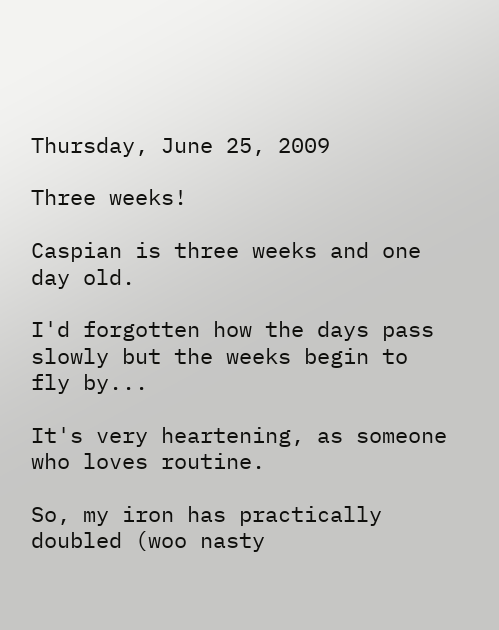Thursday, June 25, 2009

Three weeks!

Caspian is three weeks and one day old.

I'd forgotten how the days pass slowly but the weeks begin to fly by...

It's very heartening, as someone who loves routine.

So, my iron has practically doubled (woo nasty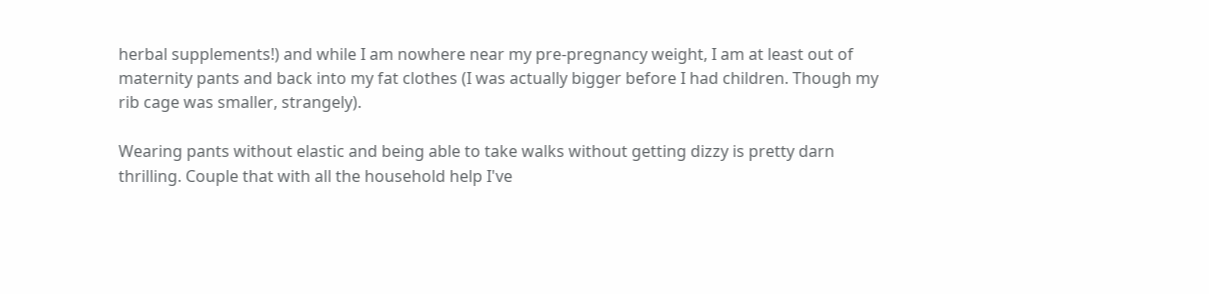herbal supplements!) and while I am nowhere near my pre-pregnancy weight, I am at least out of maternity pants and back into my fat clothes (I was actually bigger before I had children. Though my rib cage was smaller, strangely).

Wearing pants without elastic and being able to take walks without getting dizzy is pretty darn thrilling. Couple that with all the household help I've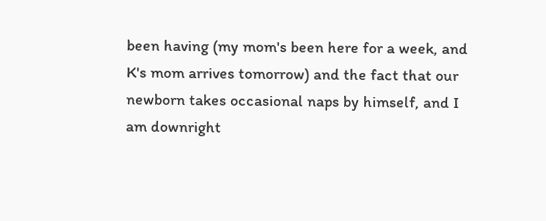been having (my mom's been here for a week, and K's mom arrives tomorrow) and the fact that our newborn takes occasional naps by himself, and I am downright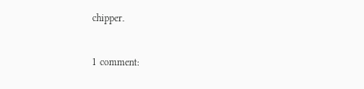chipper.

1 comment: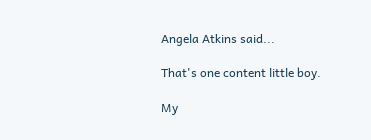Angela Atkins said...

That's one content little boy.

My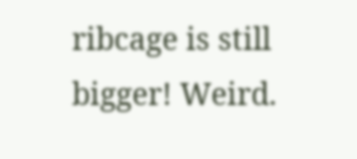ribcage is still bigger! Weird.